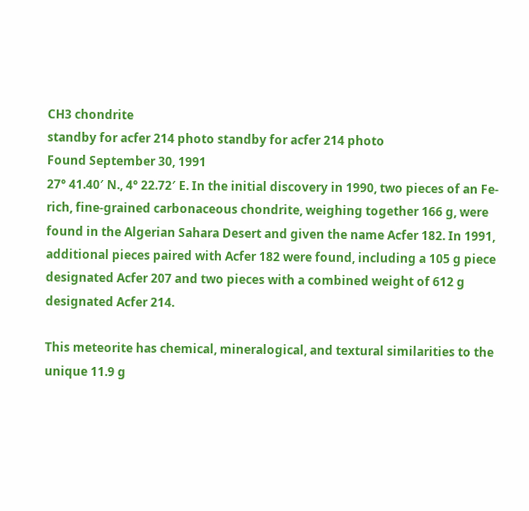CH3 chondrite
standby for acfer 214 photo standby for acfer 214 photo
Found September 30, 1991
27° 41.40′ N., 4° 22.72′ E. In the initial discovery in 1990, two pieces of an Fe-rich, fine-grained carbonaceous chondrite, weighing together 166 g, were found in the Algerian Sahara Desert and given the name Acfer 182. In 1991, additional pieces paired with Acfer 182 were found, including a 105 g piece designated Acfer 207 and two pieces with a combined weight of 612 g designated Acfer 214.

This meteorite has chemical, mineralogical, and textural similarities to the unique 11.9 g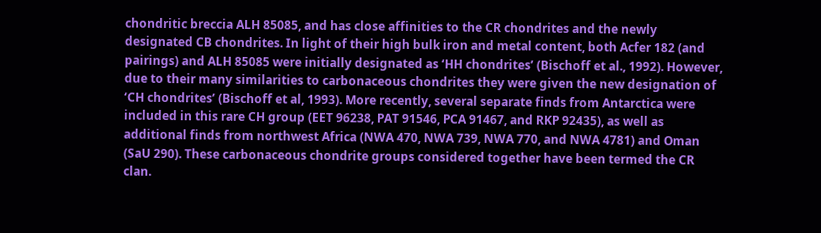chondritic breccia ALH 85085, and has close affinities to the CR chondrites and the newly designated CB chondrites. In light of their high bulk iron and metal content, both Acfer 182 (and pairings) and ALH 85085 were initially designated as ‘HH chondrites’ (Bischoff et al., 1992). However, due to their many similarities to carbonaceous chondrites they were given the new designation of ‘CH chondrites’ (Bischoff et al, 1993). More recently, several separate finds from Antarctica were included in this rare CH group (EET 96238, PAT 91546, PCA 91467, and RKP 92435), as well as additional finds from northwest Africa (NWA 470, NWA 739, NWA 770, and NWA 4781) and Oman (SaU 290). These carbonaceous chondrite groups considered together have been termed the CR clan.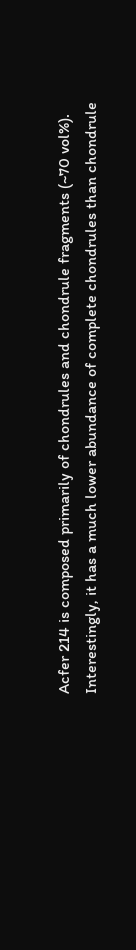Acfer 214 is composed primarily of chondrules and chondrule fragments (~70 vol%). Interestingly, it has a much lower abundance of complete chondrules than chondrule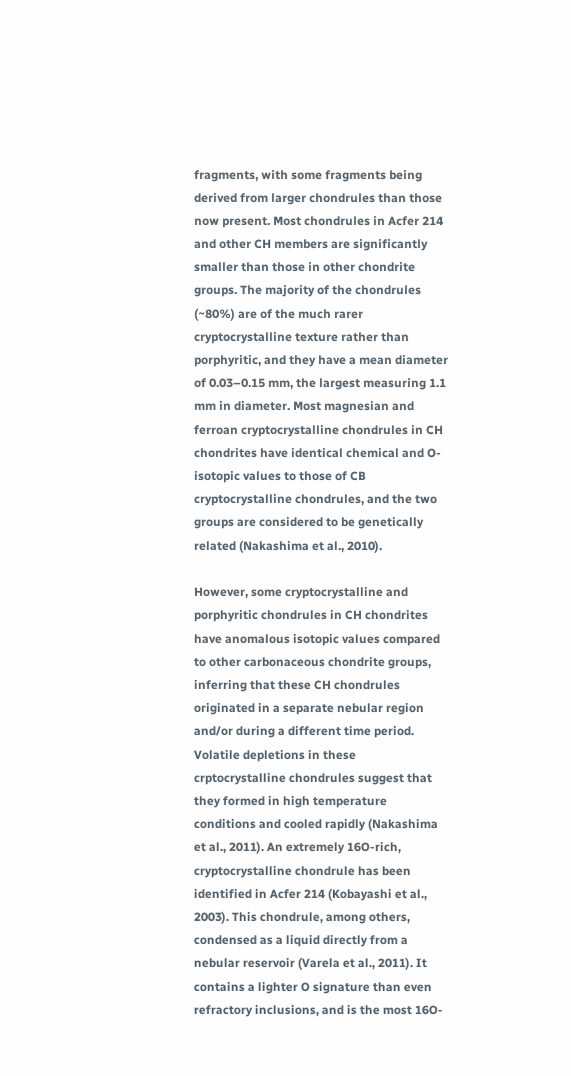fragments, with some fragments being derived from larger chondrules than those now present. Most chondrules in Acfer 214 and other CH members are significantly smaller than those in other chondrite groups. The majority of the chondrules (~80%) are of the much rarer cryptocrystalline texture rather than porphyritic, and they have a mean diameter of 0.03–0.15 mm, the largest measuring 1.1 mm in diameter. Most magnesian and ferroan cryptocrystalline chondrules in CH chondrites have identical chemical and O-isotopic values to those of CB cryptocrystalline chondrules, and the two groups are considered to be genetically related (Nakashima et al., 2010).

However, some cryptocrystalline and porphyritic chondrules in CH chondrites have anomalous isotopic values compared to other carbonaceous chondrite groups, inferring that these CH chondrules originated in a separate nebular region and/or during a different time period. Volatile depletions in these crptocrystalline chondrules suggest that they formed in high temperature conditions and cooled rapidly (Nakashima et al., 2011). An extremely 16O-rich, cryptocrystalline chondrule has been identified in Acfer 214 (Kobayashi et al., 2003). This chondrule, among others, condensed as a liquid directly from a nebular reservoir (Varela et al., 2011). It contains a lighter O signature than even refractory inclusions, and is the most 16O-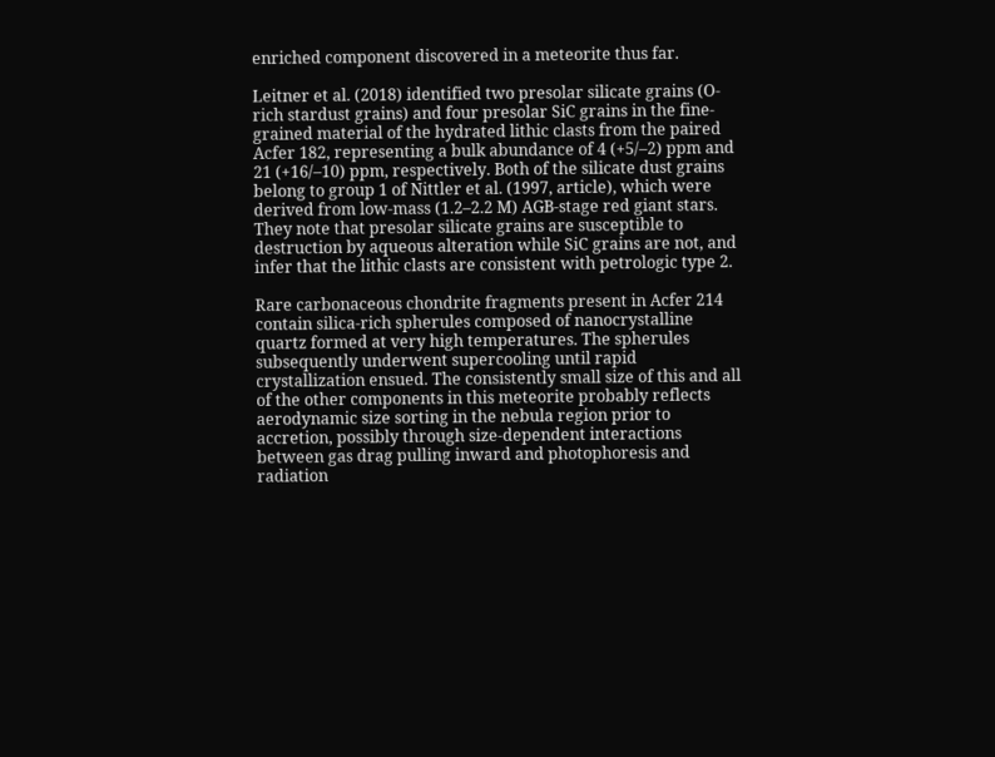enriched component discovered in a meteorite thus far.

Leitner et al. (2018) identified two presolar silicate grains (O-rich stardust grains) and four presolar SiC grains in the fine-grained material of the hydrated lithic clasts from the paired Acfer 182, representing a bulk abundance of 4 (+5/–2) ppm and 21 (+16/–10) ppm, respectively. Both of the silicate dust grains belong to group 1 of Nittler et al. (1997, article), which were derived from low-mass (1.2–2.2 M) AGB-stage red giant stars. They note that presolar silicate grains are susceptible to destruction by aqueous alteration while SiC grains are not, and infer that the lithic clasts are consistent with petrologic type 2.

Rare carbonaceous chondrite fragments present in Acfer 214 contain silica-rich spherules composed of nanocrystalline quartz formed at very high temperatures. The spherules subsequently underwent supercooling until rapid crystallization ensued. The consistently small size of this and all of the other components in this meteorite probably reflects aerodynamic size sorting in the nebula region prior to accretion, possibly through size-dependent interactions between gas drag pulling inward and photophoresis and radiation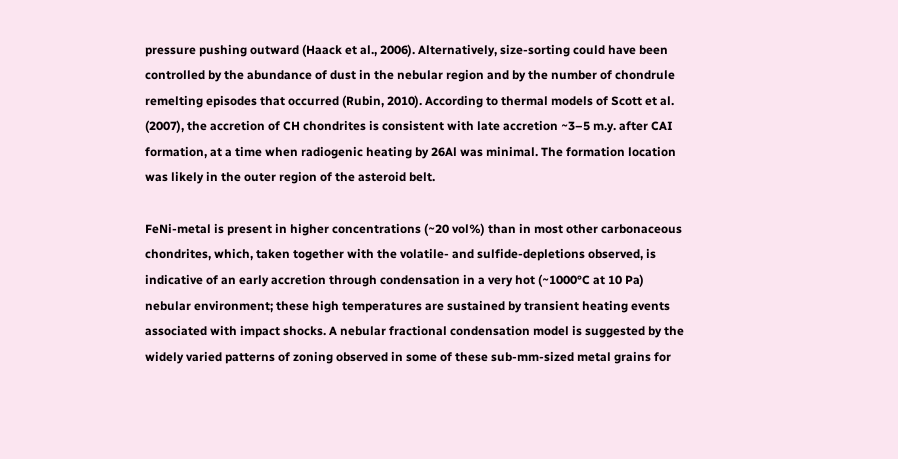pressure pushing outward (Haack et al., 2006). Alternatively, size-sorting could have been controlled by the abundance of dust in the nebular region and by the number of chondrule remelting episodes that occurred (Rubin, 2010). According to thermal models of Scott et al. (2007), the accretion of CH chondrites is consistent with late accretion ~3–5 m.y. after CAI formation, at a time when radiogenic heating by 26Al was minimal. The formation location was likely in the outer region of the asteroid belt.

FeNi-metal is present in higher concentrations (~20 vol%) than in most other carbonaceous chondrites, which, taken together with the volatile- and sulfide-depletions observed, is indicative of an early accretion through condensation in a very hot (~1000°C at 10 Pa) nebular environment; these high temperatures are sustained by transient heating events associated with impact shocks. A nebular fractional condensation model is suggested by the widely varied patterns of zoning observed in some of these sub-mm-sized metal grains for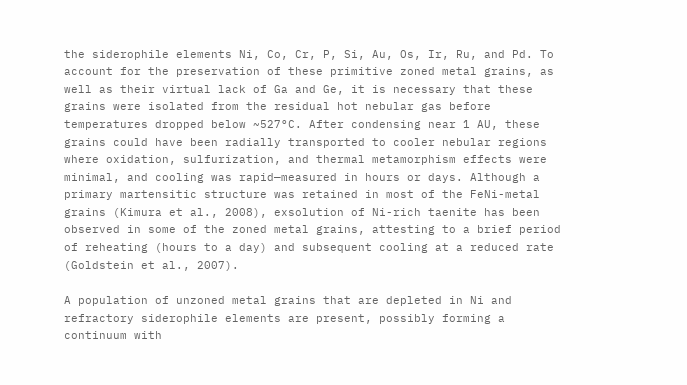the siderophile elements Ni, Co, Cr, P, Si, Au, Os, Ir, Ru, and Pd. To account for the preservation of these primitive zoned metal grains, as well as their virtual lack of Ga and Ge, it is necessary that these grains were isolated from the residual hot nebular gas before temperatures dropped below ~527°C. After condensing near 1 AU, these grains could have been radially transported to cooler nebular regions where oxidation, sulfurization, and thermal metamorphism effects were minimal, and cooling was rapid—measured in hours or days. Although a primary martensitic structure was retained in most of the FeNi-metal grains (Kimura et al., 2008), exsolution of Ni-rich taenite has been observed in some of the zoned metal grains, attesting to a brief period of reheating (hours to a day) and subsequent cooling at a reduced rate (Goldstein et al., 2007).

A population of unzoned metal grains that are depleted in Ni and refractory siderophile elements are present, possibly forming a continuum with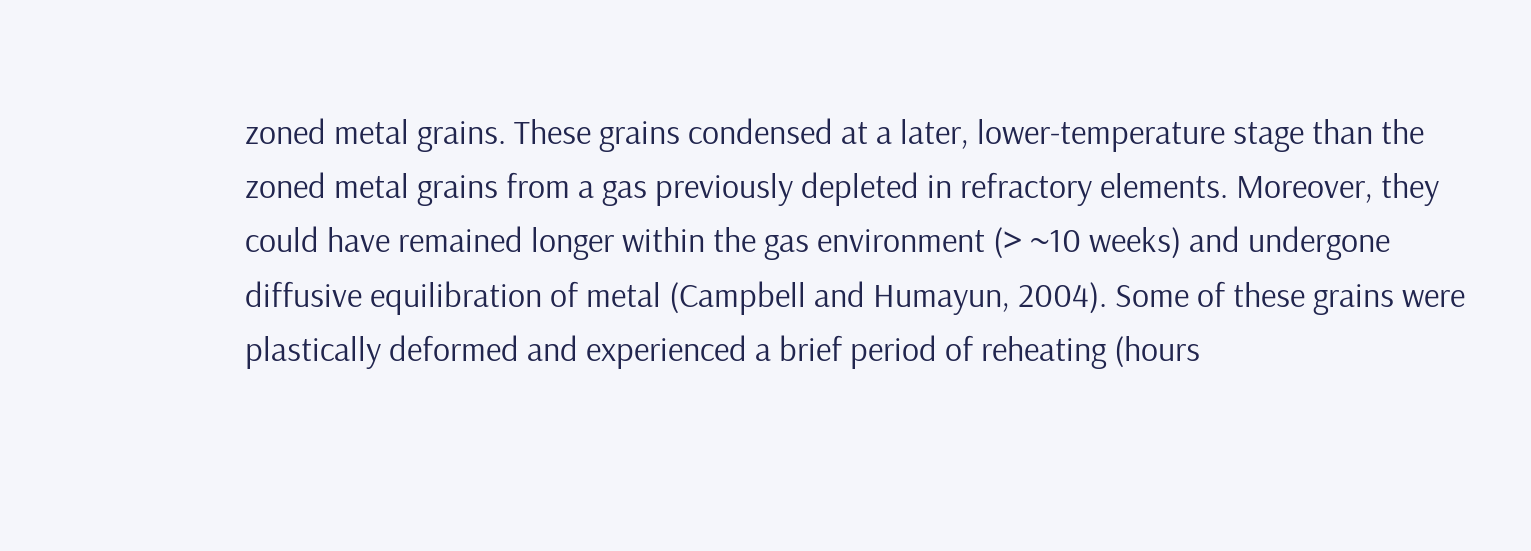zoned metal grains. These grains condensed at a later, lower-temperature stage than the zoned metal grains from a gas previously depleted in refractory elements. Moreover, they could have remained longer within the gas environment (> ~10 weeks) and undergone diffusive equilibration of metal (Campbell and Humayun, 2004). Some of these grains were plastically deformed and experienced a brief period of reheating (hours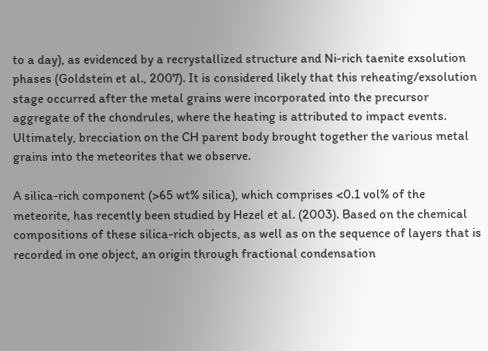to a day), as evidenced by a recrystallized structure and Ni-rich taenite exsolution phases (Goldstein et al., 2007). It is considered likely that this reheating/exsolution stage occurred after the metal grains were incorporated into the precursor aggregate of the chondrules, where the heating is attributed to impact events. Ultimately, brecciation on the CH parent body brought together the various metal grains into the meteorites that we observe.

A silica-rich component (>65 wt% silica), which comprises <0.1 vol% of the meteorite, has recently been studied by Hezel et al. (2003). Based on the chemical compositions of these silica-rich objects, as well as on the sequence of layers that is recorded in one object, an origin through fractional condensation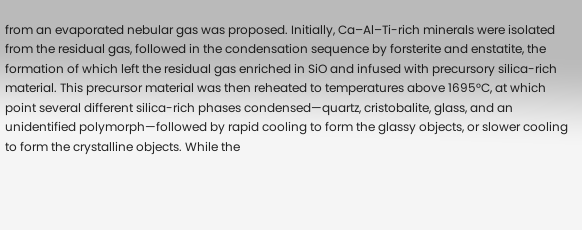from an evaporated nebular gas was proposed. Initially, Ca–Al–Ti-rich minerals were isolated from the residual gas, followed in the condensation sequence by forsterite and enstatite, the formation of which left the residual gas enriched in SiO and infused with precursory silica-rich material. This precursor material was then reheated to temperatures above 1695°C, at which point several different silica-rich phases condensed—quartz, cristobalite, glass, and an unidentified polymorph—followed by rapid cooling to form the glassy objects, or slower cooling to form the crystalline objects. While the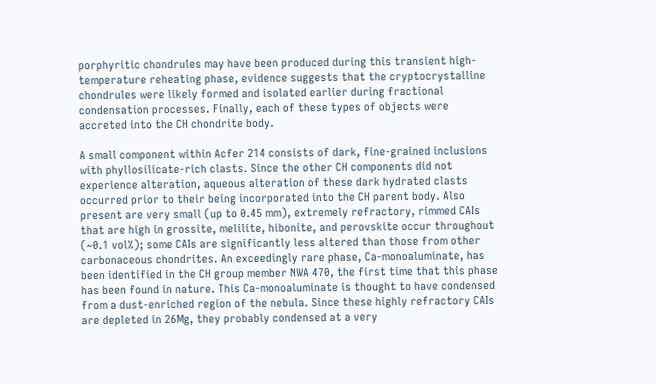porphyritic chondrules may have been produced during this transient high-temperature reheating phase, evidence suggests that the cryptocrystalline chondrules were likely formed and isolated earlier during fractional condensation processes. Finally, each of these types of objects were accreted into the CH chondrite body.

A small component within Acfer 214 consists of dark, fine-grained inclusions with phyllosilicate-rich clasts. Since the other CH components did not experience alteration, aqueous alteration of these dark hydrated clasts occurred prior to their being incorporated into the CH parent body. Also present are very small (up to 0.45 mm), extremely refractory, rimmed CAIs that are high in grossite, melilite, hibonite, and perovskite occur throughout (~0.1 vol%); some CAIs are significantly less altered than those from other carbonaceous chondrites. An exceedingly rare phase, Ca-monoaluminate, has been identified in the CH group member NWA 470, the first time that this phase has been found in nature. This Ca-monoaluminate is thought to have condensed from a dust-enriched region of the nebula. Since these highly refractory CAIs are depleted in 26Mg, they probably condensed at a very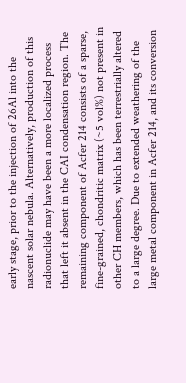early stage, prior to the injection of 26Al into the nascent solar nebula. Alternatively, production of this radionuclide may have been a more localized process that left it absent in the CAI condensation region. The remaining component of Acfer 214 consists of a sparse, fine-grained, chondritic matrix (~5 vol%) not present in other CH members, which has been terrestrially altered to a large degree. Due to extended weathering of the large metal component in Acfer 214, and its conversion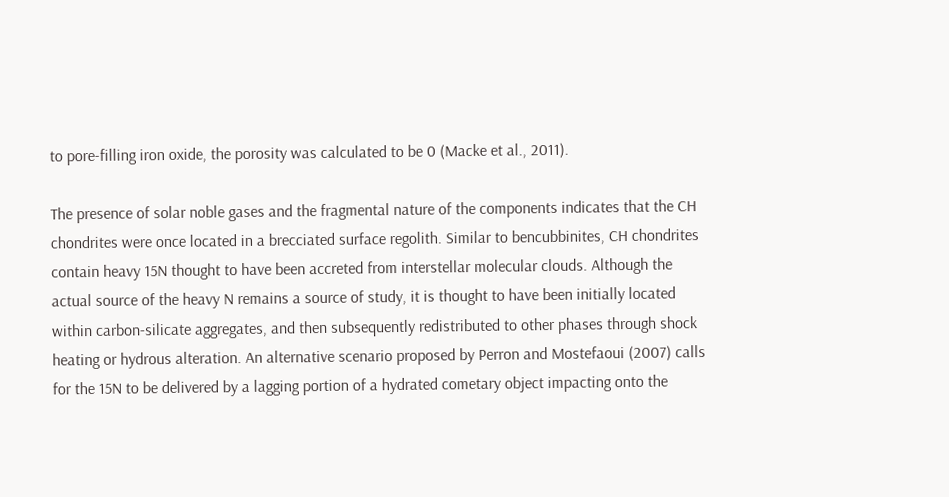to pore-filling iron oxide, the porosity was calculated to be 0 (Macke et al., 2011).

The presence of solar noble gases and the fragmental nature of the components indicates that the CH chondrites were once located in a brecciated surface regolith. Similar to bencubbinites, CH chondrites contain heavy 15N thought to have been accreted from interstellar molecular clouds. Although the actual source of the heavy N remains a source of study, it is thought to have been initially located within carbon-silicate aggregates, and then subsequently redistributed to other phases through shock heating or hydrous alteration. An alternative scenario proposed by Perron and Mostefaoui (2007) calls for the 15N to be delivered by a lagging portion of a hydrated cometary object impacting onto the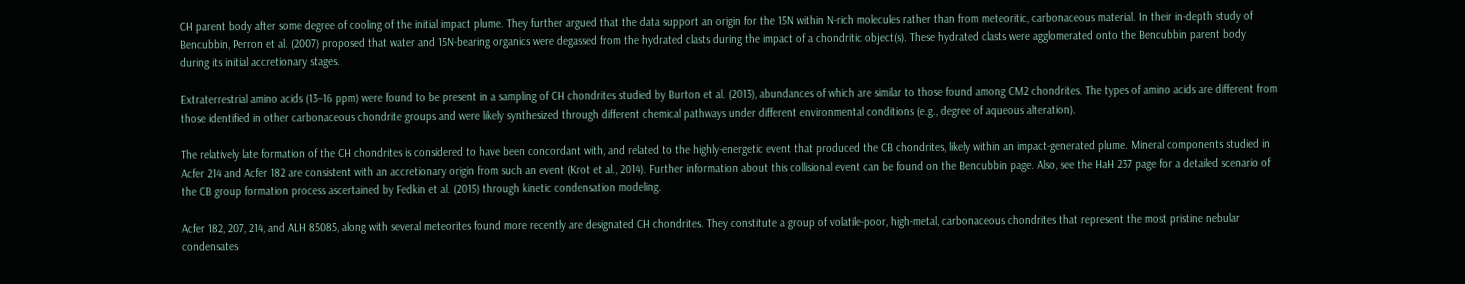CH parent body after some degree of cooling of the initial impact plume. They further argued that the data support an origin for the 15N within N-rich molecules rather than from meteoritic, carbonaceous material. In their in-depth study of Bencubbin, Perron et al. (2007) proposed that water and 15N-bearing organics were degassed from the hydrated clasts during the impact of a chondritic object(s). These hydrated clasts were agglomerated onto the Bencubbin parent body during its initial accretionary stages.

Extraterrestrial amino acids (13–16 ppm) were found to be present in a sampling of CH chondrites studied by Burton et al. (2013), abundances of which are similar to those found among CM2 chondrites. The types of amino acids are different from those identified in other carbonaceous chondrite groups and were likely synthesized through different chemical pathways under different environmental conditions (e.g., degree of aqueous alteration).

The relatively late formation of the CH chondrites is considered to have been concordant with, and related to the highly-energetic event that produced the CB chondrites, likely within an impact-generated plume. Mineral components studied in Acfer 214 and Acfer 182 are consistent with an accretionary origin from such an event (Krot et al., 2014). Further information about this collisional event can be found on the Bencubbin page. Also, see the HaH 237 page for a detailed scenario of the CB group formation process ascertained by Fedkin et al. (2015) through kinetic condensation modeling.

Acfer 182, 207, 214, and ALH 85085, along with several meteorites found more recently are designated CH chondrites. They constitute a group of volatile-poor, high-metal, carbonaceous chondrites that represent the most pristine nebular condensates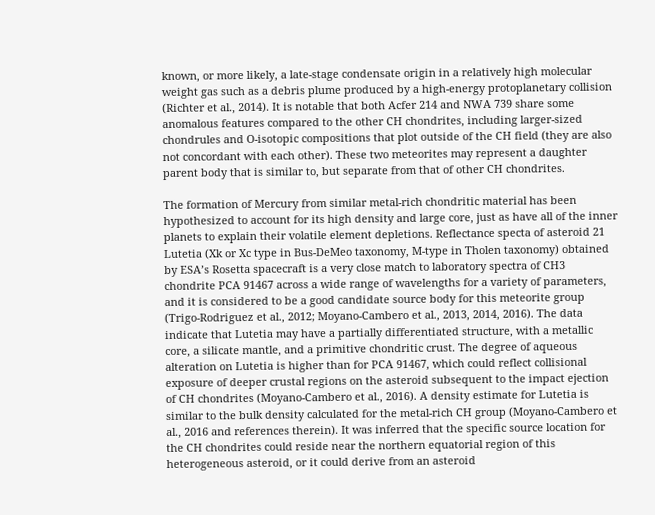known, or more likely, a late-stage condensate origin in a relatively high molecular weight gas such as a debris plume produced by a high-energy protoplanetary collision (Richter et al., 2014). It is notable that both Acfer 214 and NWA 739 share some anomalous features compared to the other CH chondrites, including larger-sized chondrules and O-isotopic compositions that plot outside of the CH field (they are also not concordant with each other). These two meteorites may represent a daughter parent body that is similar to, but separate from that of other CH chondrites.

The formation of Mercury from similar metal-rich chondritic material has been hypothesized to account for its high density and large core, just as have all of the inner planets to explain their volatile element depletions. Reflectance specta of asteroid 21 Lutetia (Xk or Xc type in Bus-DeMeo taxonomy, M-type in Tholen taxonomy) obtained by ESA’s Rosetta spacecraft is a very close match to laboratory spectra of CH3 chondrite PCA 91467 across a wide range of wavelengths for a variety of parameters, and it is considered to be a good candidate source body for this meteorite group (Trigo-Rodriguez et al., 2012; Moyano-Cambero et al., 2013, 2014, 2016). The data indicate that Lutetia may have a partially differentiated structure, with a metallic core, a silicate mantle, and a primitive chondritic crust. The degree of aqueous alteration on Lutetia is higher than for PCA 91467, which could reflect collisional exposure of deeper crustal regions on the asteroid subsequent to the impact ejection of CH chondrites (Moyano-Cambero et al., 2016). A density estimate for Lutetia is similar to the bulk density calculated for the metal-rich CH group (Moyano-Cambero et al., 2016 and references therein). It was inferred that the specific source location for the CH chondrites could reside near the northern equatorial region of this heterogeneous asteroid, or it could derive from an asteroid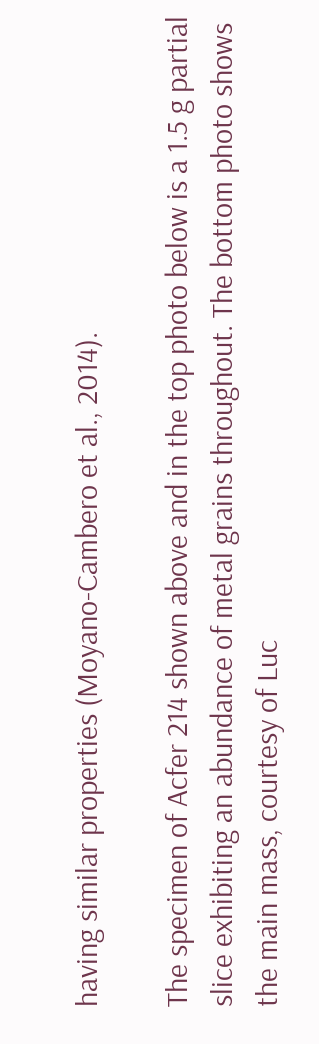having similar properties (Moyano-Cambero et al., 2014).

The specimen of Acfer 214 shown above and in the top photo below is a 1.5 g partial slice exhibiting an abundance of metal grains throughout. The bottom photo shows the main mass, courtesy of Luc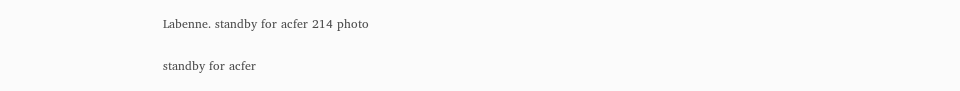Labenne. standby for acfer 214 photo

standby for acfer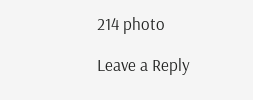214 photo

Leave a Reply